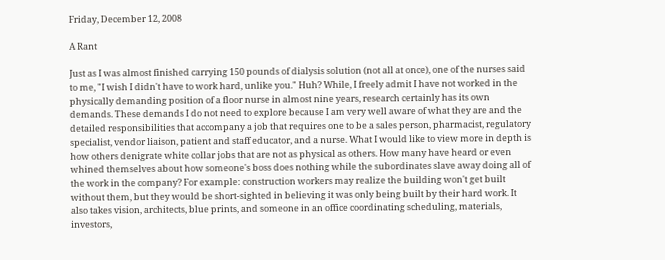Friday, December 12, 2008

A Rant

Just as I was almost finished carrying 150 pounds of dialysis solution (not all at once), one of the nurses said to me, "I wish I didn't have to work hard, unlike you." Huh? While, I freely admit I have not worked in the physically demanding position of a floor nurse in almost nine years, research certainly has its own demands. These demands I do not need to explore because I am very well aware of what they are and the detailed responsibilities that accompany a job that requires one to be a sales person, pharmacist, regulatory specialist, vendor liaison, patient and staff educator, and a nurse. What I would like to view more in depth is how others denigrate white collar jobs that are not as physical as others. How many have heard or even whined themselves about how someone's boss does nothing while the subordinates slave away doing all of the work in the company? For example: construction workers may realize the building won't get built without them, but they would be short-sighted in believing it was only being built by their hard work. It also takes vision, architects, blue prints, and someone in an office coordinating scheduling, materials, investors,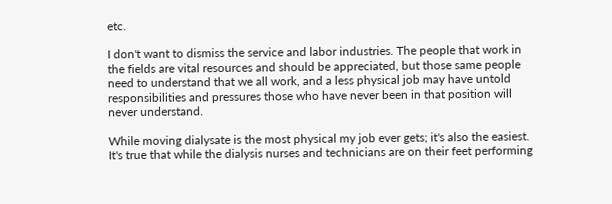etc.

I don't want to dismiss the service and labor industries. The people that work in the fields are vital resources and should be appreciated, but those same people need to understand that we all work, and a less physical job may have untold responsibilities and pressures those who have never been in that position will never understand.

While moving dialysate is the most physical my job ever gets; it's also the easiest. It's true that while the dialysis nurses and technicians are on their feet performing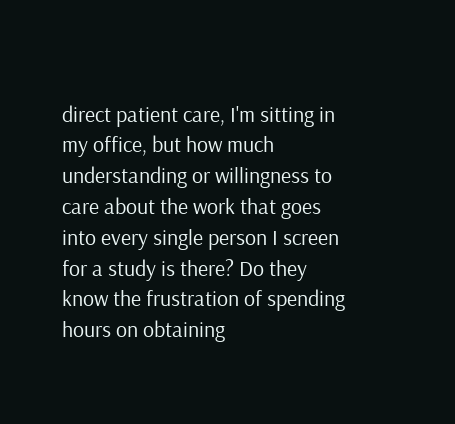direct patient care, I'm sitting in my office, but how much understanding or willingness to care about the work that goes into every single person I screen for a study is there? Do they know the frustration of spending hours on obtaining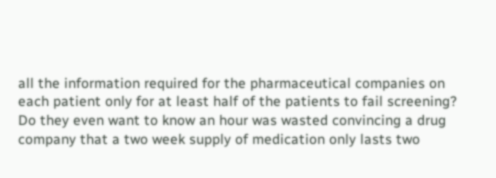all the information required for the pharmaceutical companies on each patient only for at least half of the patients to fail screening? Do they even want to know an hour was wasted convincing a drug company that a two week supply of medication only lasts two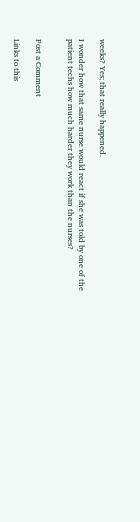weeks? Yes; that really happened.

I wonder how that same nurse would react if she was told by one of the patient techs how much harder they work than the nurses?


Post a Comment

Links to this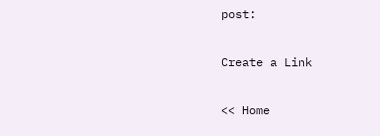post:

Create a Link

<< Home